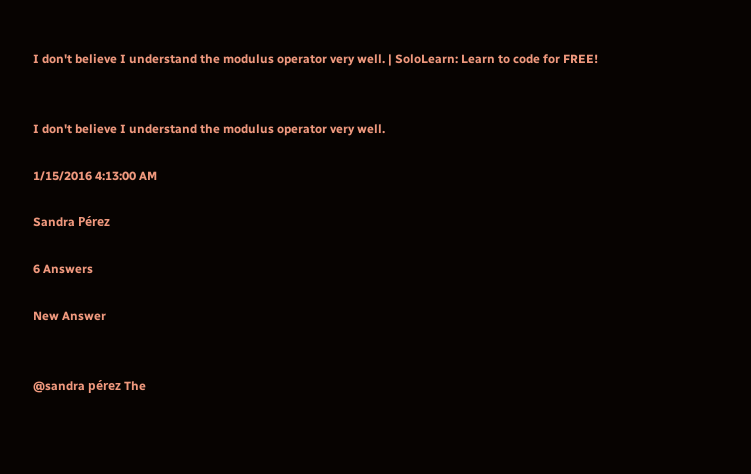I don't believe I understand the modulus operator very well. | SoloLearn: Learn to code for FREE!


I don't believe I understand the modulus operator very well.

1/15/2016 4:13:00 AM

Sandra Pérez

6 Answers

New Answer


@sandra pérez The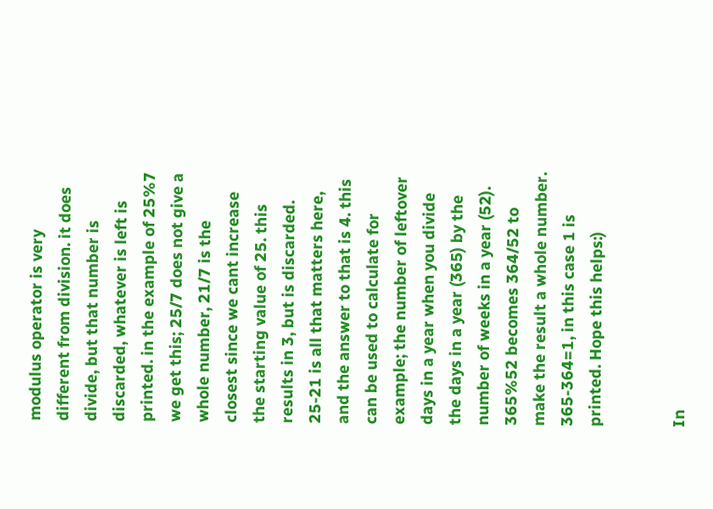modulus operator is very different from division. it does divide, but that number is discarded, whatever is left is printed. in the example of 25%7 we get this; 25/7 does not give a whole number, 21/7 is the closest since we cant increase the starting value of 25. this results in 3, but is discarded. 25-21 is all that matters here, and the answer to that is 4. this can be used to calculate for example; the number of leftover days in a year when you divide the days in a year (365) by the number of weeks in a year (52). 365%52 becomes 364/52 to make the result a whole number. 365-364=1, in this case 1 is printed. Hope this helps:)


In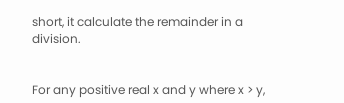short, it calculate the remainder in a division.


For any positive real x and y where x > y,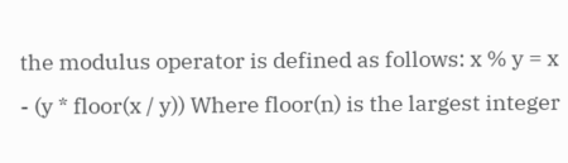the modulus operator is defined as follows: x % y = x - (y * floor(x / y)) Where floor(n) is the largest integer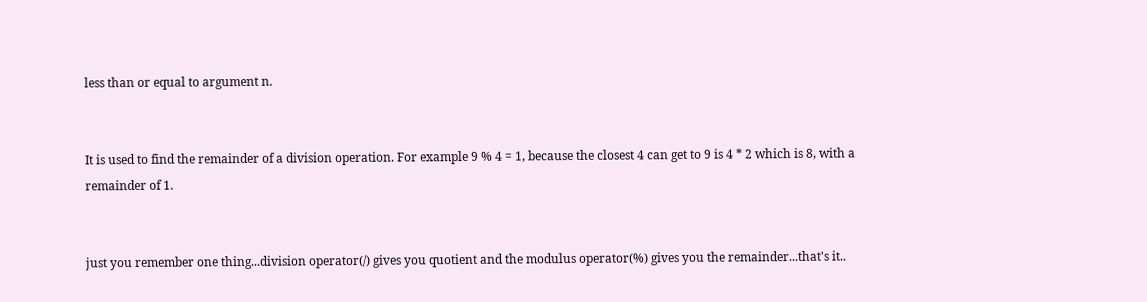less than or equal to argument n.


It is used to find the remainder of a division operation. For example 9 % 4 = 1, because the closest 4 can get to 9 is 4 * 2 which is 8, with a remainder of 1.


just you remember one thing...division operator(/) gives you quotient and the modulus operator(%) gives you the remainder...that's it..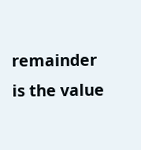remainder is the value